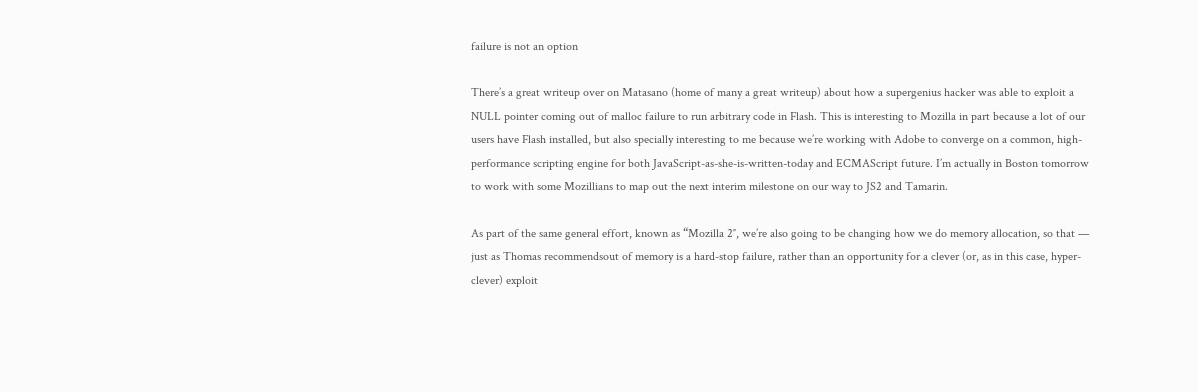failure is not an option

There’s a great writeup over on Matasano (home of many a great writeup) about how a supergenius hacker was able to exploit a NULL pointer coming out of malloc failure to run arbitrary code in Flash. This is interesting to Mozilla in part because a lot of our users have Flash installed, but also specially interesting to me because we’re working with Adobe to converge on a common, high-performance scripting engine for both JavaScript-as-she-is-written-today and ECMAScript future. I’m actually in Boston tomorrow to work with some Mozillians to map out the next interim milestone on our way to JS2 and Tamarin.

As part of the same general effort, known as “Mozilla 2″, we’re also going to be changing how we do memory allocation, so that — just as Thomas recommendsout of memory is a hard-stop failure, rather than an opportunity for a clever (or, as in this case, hyper-clever) exploit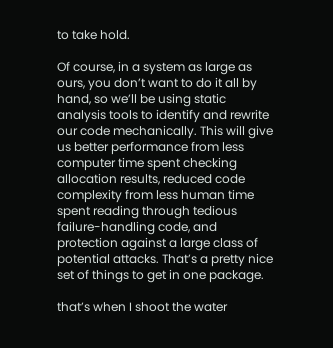to take hold.

Of course, in a system as large as ours, you don’t want to do it all by hand, so we’ll be using static analysis tools to identify and rewrite our code mechanically. This will give us better performance from less computer time spent checking allocation results, reduced code complexity from less human time spent reading through tedious failure-handling code, and protection against a large class of potential attacks. That’s a pretty nice set of things to get in one package.

that’s when I shoot the water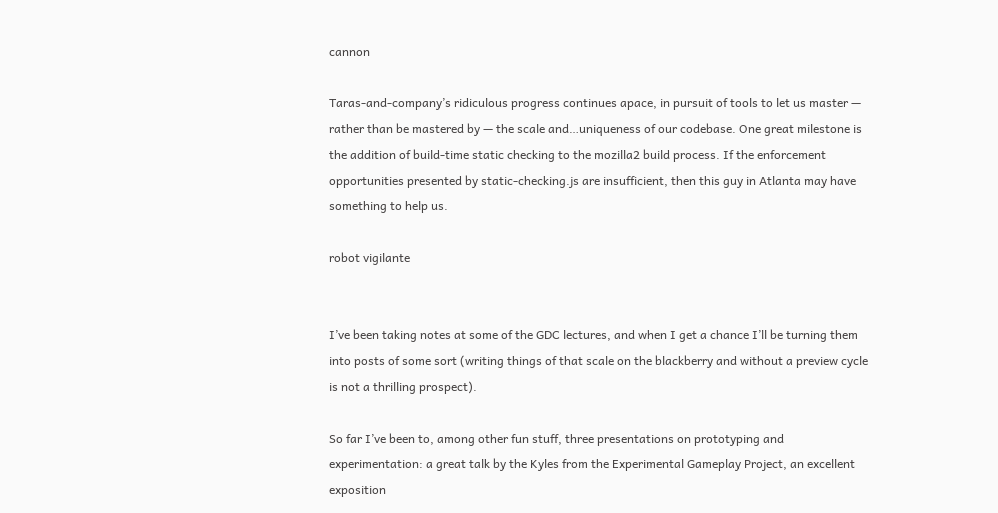cannon

Taras-and-company’s ridiculous progress continues apace, in pursuit of tools to let us master — rather than be mastered by — the scale and…uniqueness of our codebase. One great milestone is the addition of build-time static checking to the mozilla2 build process. If the enforcement opportunities presented by static-checking.js are insufficient, then this guy in Atlanta may have something to help us.

robot vigilante


I’ve been taking notes at some of the GDC lectures, and when I get a chance I’ll be turning them into posts of some sort (writing things of that scale on the blackberry and without a preview cycle is not a thrilling prospect).

So far I’ve been to, among other fun stuff, three presentations on prototyping and experimentation: a great talk by the Kyles from the Experimental Gameplay Project, an excellent exposition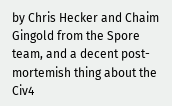by Chris Hecker and Chaim Gingold from the Spore team, and a decent post-mortemish thing about the Civ4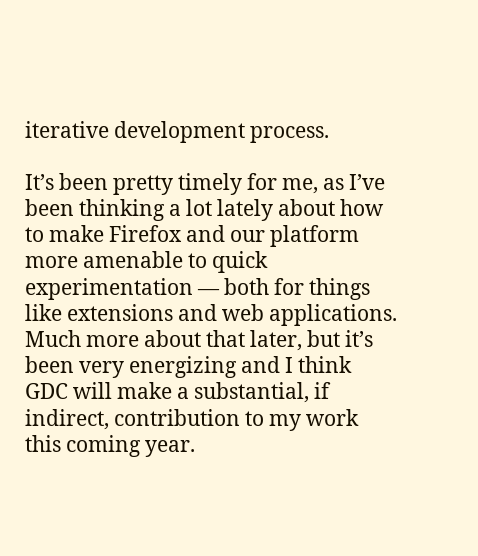iterative development process.

It’s been pretty timely for me, as I’ve been thinking a lot lately about how to make Firefox and our platform more amenable to quick experimentation — both for things like extensions and web applications. Much more about that later, but it’s been very energizing and I think GDC will make a substantial, if indirect, contribution to my work this coming year.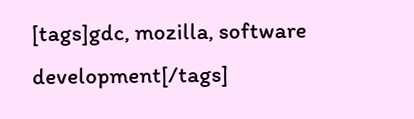[tags]gdc, mozilla, software development[/tags]